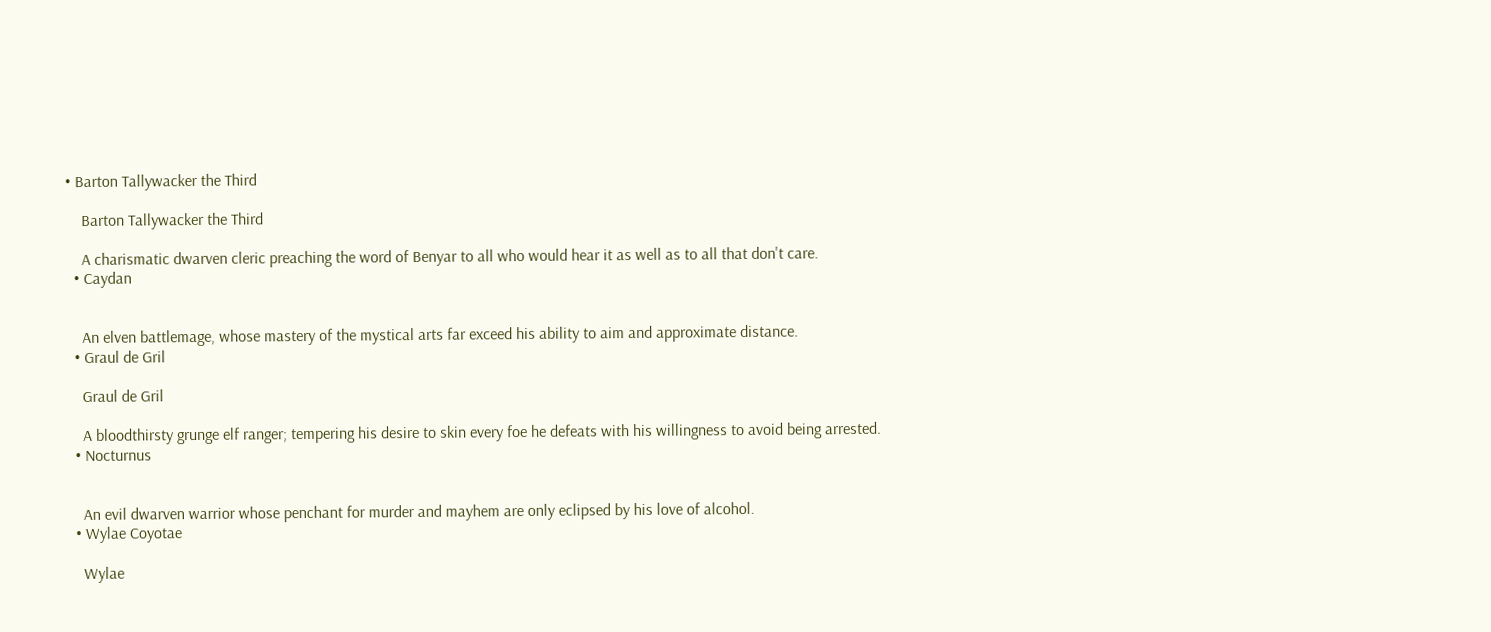• Barton Tallywacker the Third

    Barton Tallywacker the Third

    A charismatic dwarven cleric preaching the word of Benyar to all who would hear it as well as to all that don't care.
  • Caydan


    An elven battlemage, whose mastery of the mystical arts far exceed his ability to aim and approximate distance.
  • Graul de Gril

    Graul de Gril

    A bloodthirsty grunge elf ranger; tempering his desire to skin every foe he defeats with his willingness to avoid being arrested.
  • Nocturnus


    An evil dwarven warrior whose penchant for murder and mayhem are only eclipsed by his love of alcohol.
  • Wylae Coyotae

    Wylae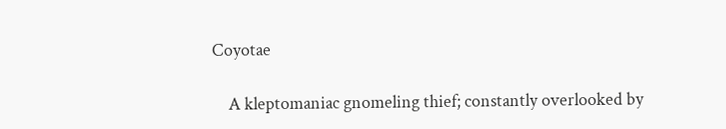Coyotae

    A kleptomaniac gnomeling thief; constantly overlooked by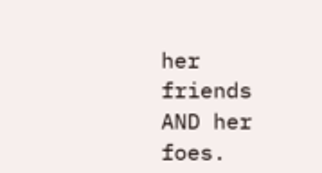her friends AND her foes.